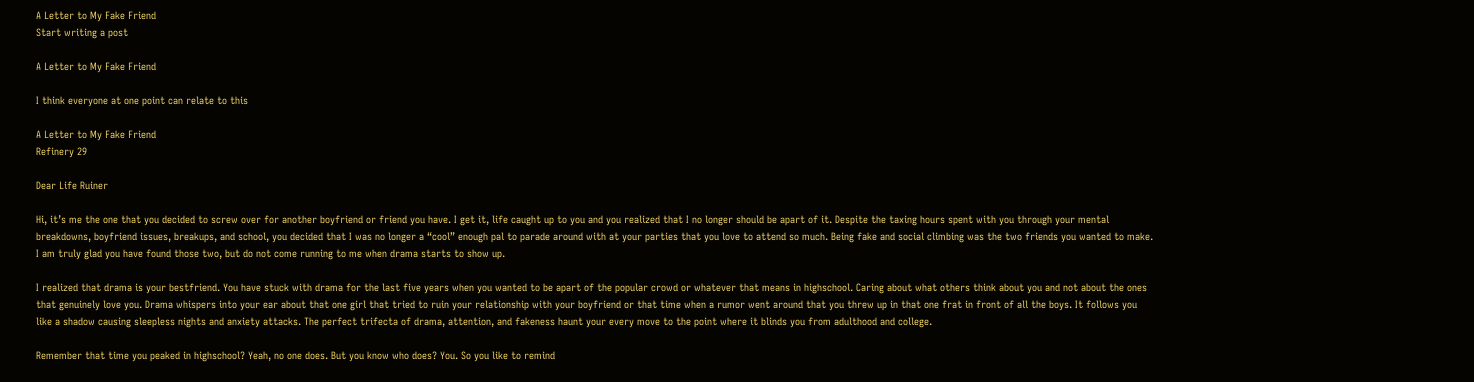A Letter to My Fake Friend
Start writing a post

A Letter to My Fake Friend

I think everyone at one point can relate to this

A Letter to My Fake Friend
Refinery 29

Dear Life Ruiner

Hi, it’s me the one that you decided to screw over for another boyfriend or friend you have. I get it, life caught up to you and you realized that I no longer should be apart of it. Despite the taxing hours spent with you through your mental breakdowns, boyfriend issues, breakups, and school, you decided that I was no longer a “cool” enough pal to parade around with at your parties that you love to attend so much. Being fake and social climbing was the two friends you wanted to make. I am truly glad you have found those two, but do not come running to me when drama starts to show up.

I realized that drama is your bestfriend. You have stuck with drama for the last five years when you wanted to be apart of the popular crowd or whatever that means in highschool. Caring about what others think about you and not about the ones that genuinely love you. Drama whispers into your ear about that one girl that tried to ruin your relationship with your boyfriend or that time when a rumor went around that you threw up in that one frat in front of all the boys. It follows you like a shadow causing sleepless nights and anxiety attacks. The perfect trifecta of drama, attention, and fakeness haunt your every move to the point where it blinds you from adulthood and college.

Remember that time you peaked in highschool? Yeah, no one does. But you know who does? You. So you like to remind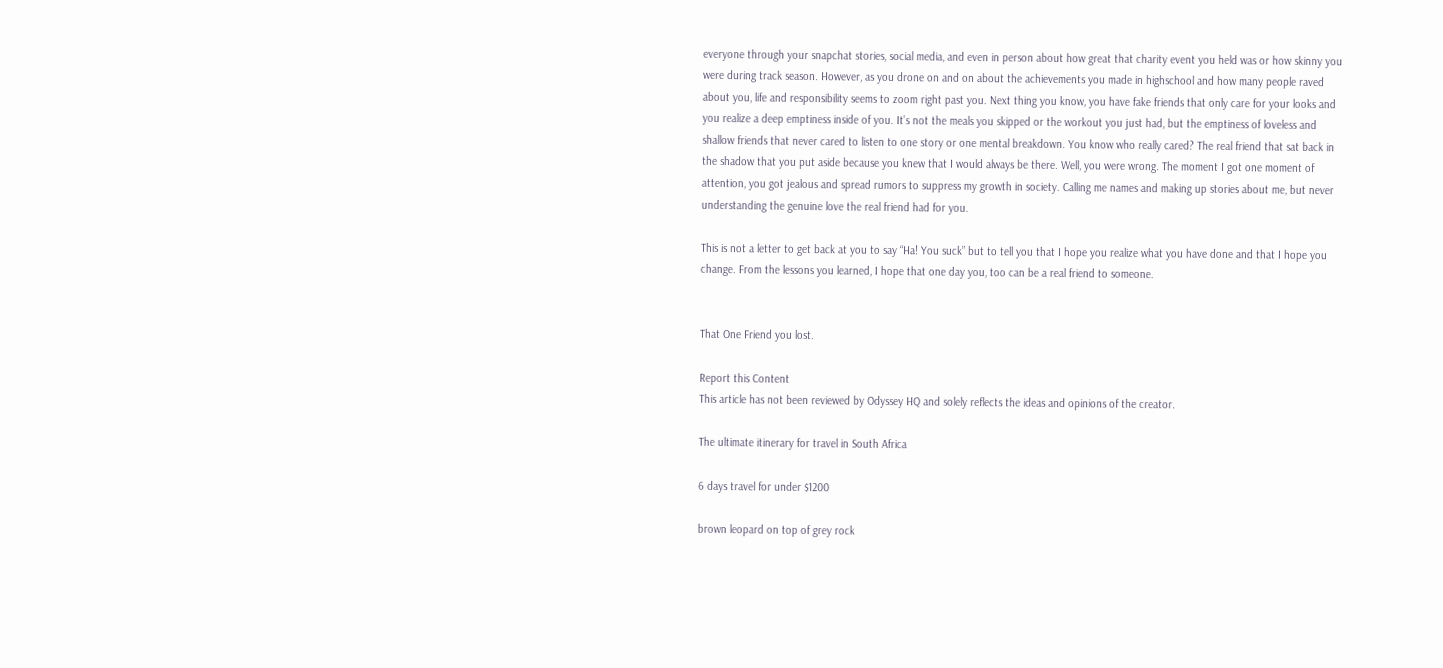everyone through your snapchat stories, social media, and even in person about how great that charity event you held was or how skinny you were during track season. However, as you drone on and on about the achievements you made in highschool and how many people raved about you, life and responsibility seems to zoom right past you. Next thing you know, you have fake friends that only care for your looks and you realize a deep emptiness inside of you. It’s not the meals you skipped or the workout you just had, but the emptiness of loveless and shallow friends that never cared to listen to one story or one mental breakdown. You know who really cared? The real friend that sat back in the shadow that you put aside because you knew that I would always be there. Well, you were wrong. The moment I got one moment of attention, you got jealous and spread rumors to suppress my growth in society. Calling me names and making up stories about me, but never understanding the genuine love the real friend had for you.

This is not a letter to get back at you to say “Ha! You suck” but to tell you that I hope you realize what you have done and that I hope you change. From the lessons you learned, I hope that one day you, too can be a real friend to someone.


That One Friend you lost.

Report this Content
This article has not been reviewed by Odyssey HQ and solely reflects the ideas and opinions of the creator.

The ultimate itinerary for travel in South Africa

6 days travel for under $1200

brown leopard on top of grey rock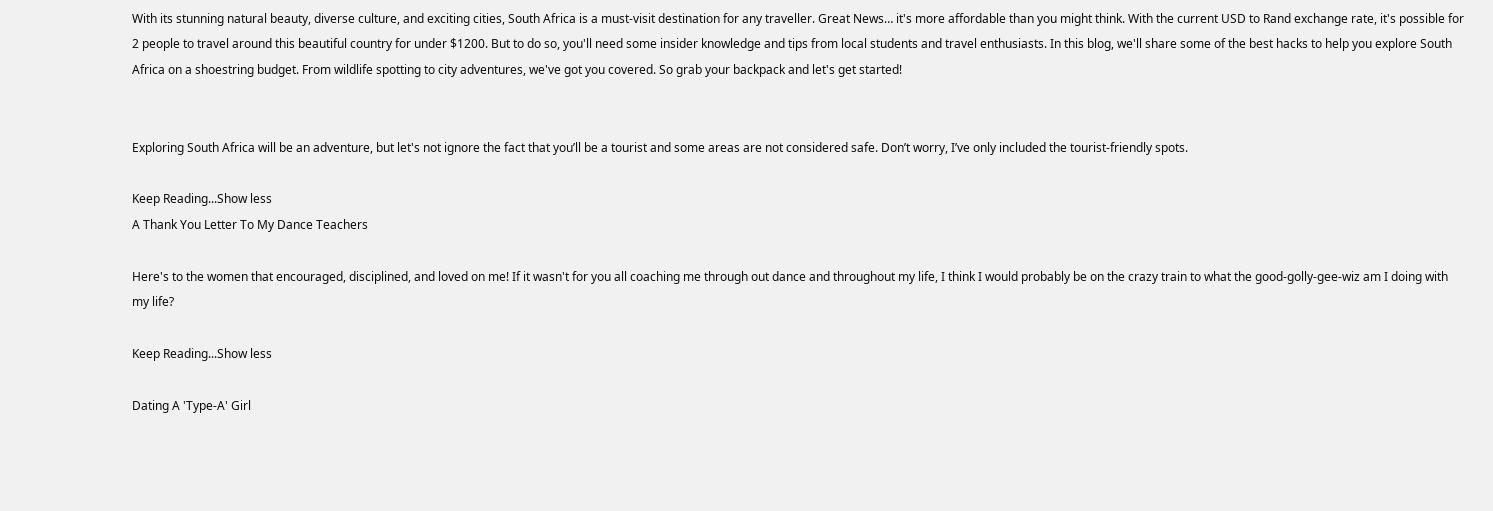With its stunning natural beauty, diverse culture, and exciting cities, South Africa is a must-visit destination for any traveller. Great News… it's more affordable than you might think. With the current USD to Rand exchange rate, it's possible for 2 people to travel around this beautiful country for under $1200. But to do so, you'll need some insider knowledge and tips from local students and travel enthusiasts. In this blog, we'll share some of the best hacks to help you explore South Africa on a shoestring budget. From wildlife spotting to city adventures, we've got you covered. So grab your backpack and let's get started!


Exploring South Africa will be an adventure, but let's not ignore the fact that you’ll be a tourist and some areas are not considered safe. Don’t worry, I’ve only included the tourist-friendly spots.

Keep Reading...Show less
A Thank You Letter To My Dance Teachers

Here's to the women that encouraged, disciplined, and loved on me! If it wasn't for you all coaching me through out dance and throughout my life, I think I would probably be on the crazy train to what the good-golly-gee-wiz am I doing with my life?

Keep Reading...Show less

Dating A 'Type-A' Girl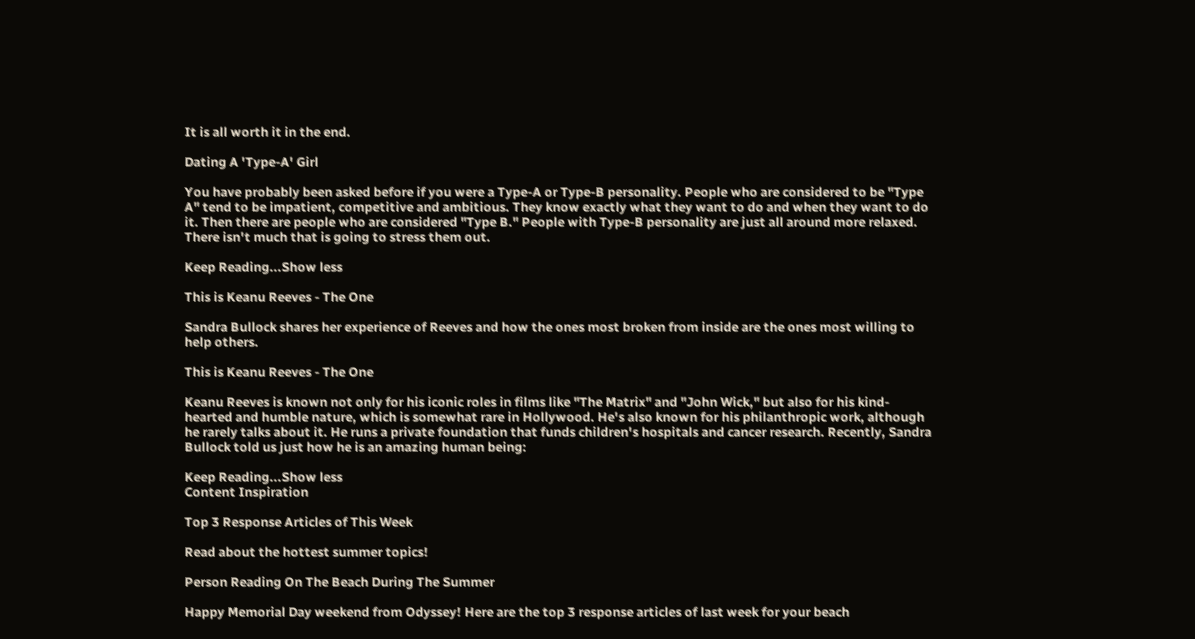It is all worth it in the end.

Dating A 'Type-A' Girl

You have probably been asked before if you were a Type-A or Type-B personality. People who are considered to be "Type A" tend to be impatient, competitive and ambitious. They know exactly what they want to do and when they want to do it. Then there are people who are considered "Type B." People with Type-B personality are just all around more relaxed. There isn't much that is going to stress them out.

Keep Reading...Show less

This is Keanu Reeves - The One

Sandra Bullock shares her experience of Reeves and how the ones most broken from inside are the ones most willing to help others.

This is Keanu Reeves - The One

Keanu Reeves is known not only for his iconic roles in films like "The Matrix" and "John Wick," but also for his kind-hearted and humble nature, which is somewhat rare in Hollywood. He's also known for his philanthropic work, although he rarely talks about it. He runs a private foundation that funds children's hospitals and cancer research. Recently, Sandra Bullock told us just how he is an amazing human being:

Keep Reading...Show less
Content Inspiration

Top 3 Response Articles of This Week

Read about the hottest summer topics!

Person Reading On The Beach During The Summer

Happy Memorial Day weekend from Odyssey! Here are the top 3 response articles of last week for your beach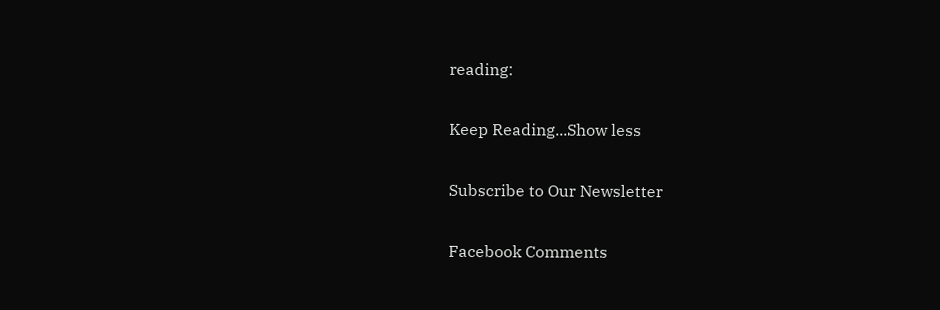reading:

Keep Reading...Show less

Subscribe to Our Newsletter

Facebook Comments